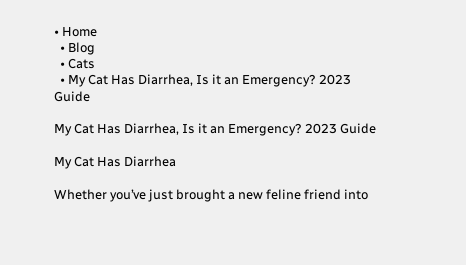• Home
  • Blog
  • Cats
  • My Cat Has Diarrhea, Is it an Emergency? 2023 Guide

My Cat Has Diarrhea, Is it an Emergency? 2023 Guide

My Cat Has Diarrhea

Whether you’ve just brought a new feline friend into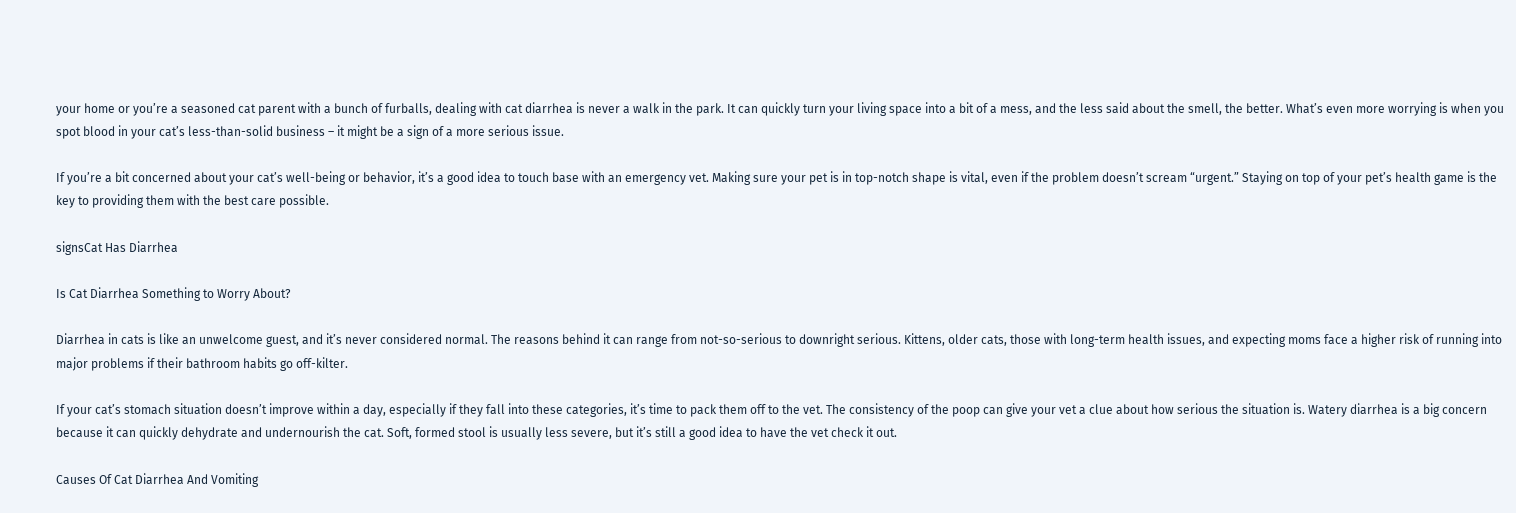your home or you’re a seasoned cat parent with a bunch of furballs, dealing with cat diarrhea is never a walk in the park. It can quickly turn your living space into a bit of a mess, and the less said about the smell, the better. What’s even more worrying is when you spot blood in your cat’s less-than-solid business – it might be a sign of a more serious issue.

If you’re a bit concerned about your cat’s well-being or behavior, it’s a good idea to touch base with an emergency vet. Making sure your pet is in top-notch shape is vital, even if the problem doesn’t scream “urgent.” Staying on top of your pet’s health game is the key to providing them with the best care possible.

signsCat Has Diarrhea

Is Cat Diarrhea Something to Worry About?

Diarrhea in cats is like an unwelcome guest, and it’s never considered normal. The reasons behind it can range from not-so-serious to downright serious. Kittens, older cats, those with long-term health issues, and expecting moms face a higher risk of running into major problems if their bathroom habits go off-kilter.

If your cat’s stomach situation doesn’t improve within a day, especially if they fall into these categories, it’s time to pack them off to the vet. The consistency of the poop can give your vet a clue about how serious the situation is. Watery diarrhea is a big concern because it can quickly dehydrate and undernourish the cat. Soft, formed stool is usually less severe, but it’s still a good idea to have the vet check it out.

Causes Of Cat Diarrhea And Vomiting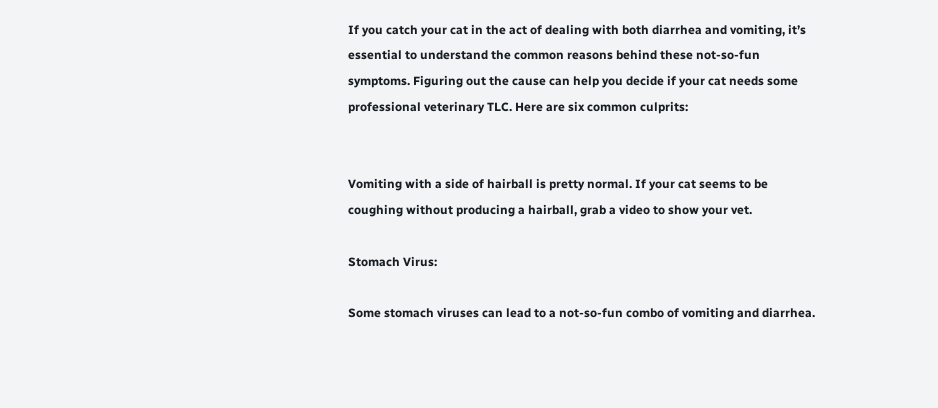If you catch your cat in the act of dealing with both diarrhea and vomiting, it’s essential to understand the common reasons behind these not-so-fun symptoms. Figuring out the cause can help you decide if your cat needs some professional veterinary TLC. Here are six common culprits:


Vomiting with a side of hairball is pretty normal. If your cat seems to be coughing without producing a hairball, grab a video to show your vet.

Stomach Virus:

Some stomach viruses can lead to a not-so-fun combo of vomiting and diarrhea.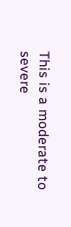This is a moderate to severe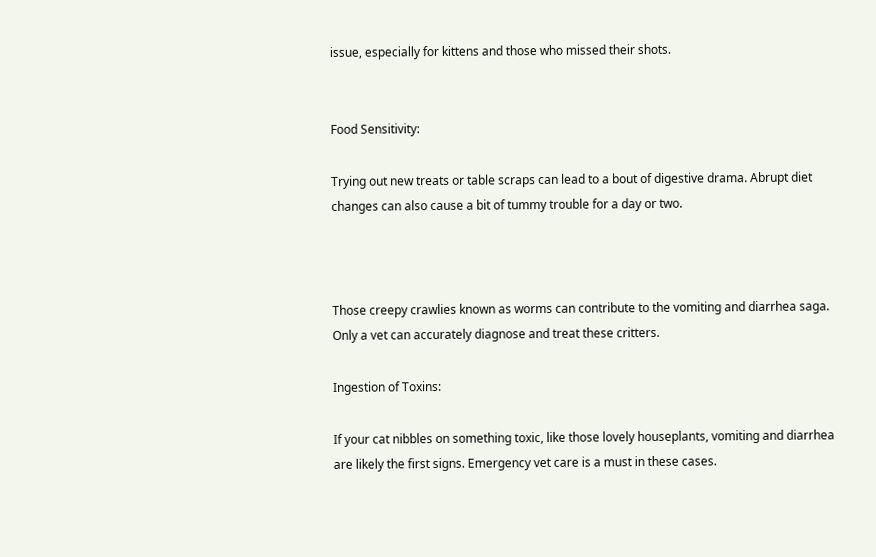issue, especially for kittens and those who missed their shots.


Food Sensitivity:

Trying out new treats or table scraps can lead to a bout of digestive drama. Abrupt diet changes can also cause a bit of tummy trouble for a day or two.



Those creepy crawlies known as worms can contribute to the vomiting and diarrhea saga. Only a vet can accurately diagnose and treat these critters.

Ingestion of Toxins:

If your cat nibbles on something toxic, like those lovely houseplants, vomiting and diarrhea are likely the first signs. Emergency vet care is a must in these cases.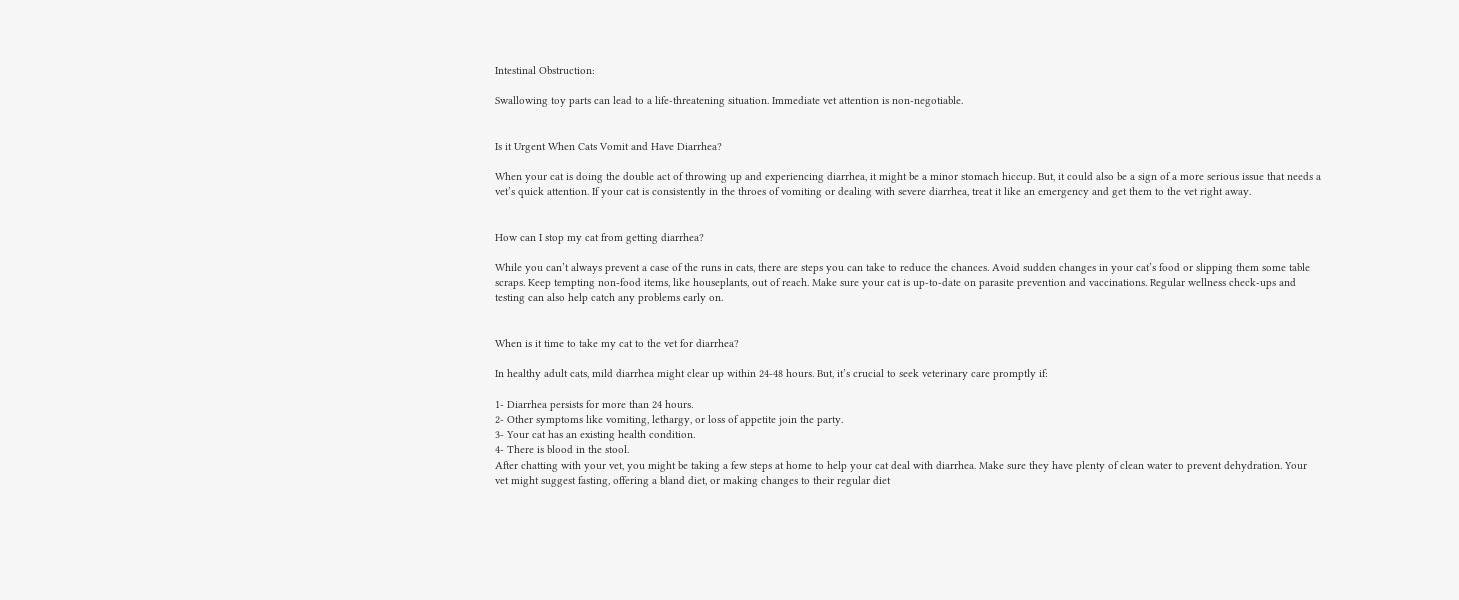Intestinal Obstruction:

Swallowing toy parts can lead to a life-threatening situation. Immediate vet attention is non-negotiable.


Is it Urgent When Cats Vomit and Have Diarrhea?

When your cat is doing the double act of throwing up and experiencing diarrhea, it might be a minor stomach hiccup. But, it could also be a sign of a more serious issue that needs a vet’s quick attention. If your cat is consistently in the throes of vomiting or dealing with severe diarrhea, treat it like an emergency and get them to the vet right away.


How can I stop my cat from getting diarrhea?

While you can’t always prevent a case of the runs in cats, there are steps you can take to reduce the chances. Avoid sudden changes in your cat’s food or slipping them some table scraps. Keep tempting non-food items, like houseplants, out of reach. Make sure your cat is up-to-date on parasite prevention and vaccinations. Regular wellness check-ups and testing can also help catch any problems early on.


When is it time to take my cat to the vet for diarrhea?

In healthy adult cats, mild diarrhea might clear up within 24-48 hours. But, it’s crucial to seek veterinary care promptly if:

1- Diarrhea persists for more than 24 hours.
2- Other symptoms like vomiting, lethargy, or loss of appetite join the party.
3- Your cat has an existing health condition.
4- There is blood in the stool.
After chatting with your vet, you might be taking a few steps at home to help your cat deal with diarrhea. Make sure they have plenty of clean water to prevent dehydration. Your vet might suggest fasting, offering a bland diet, or making changes to their regular diet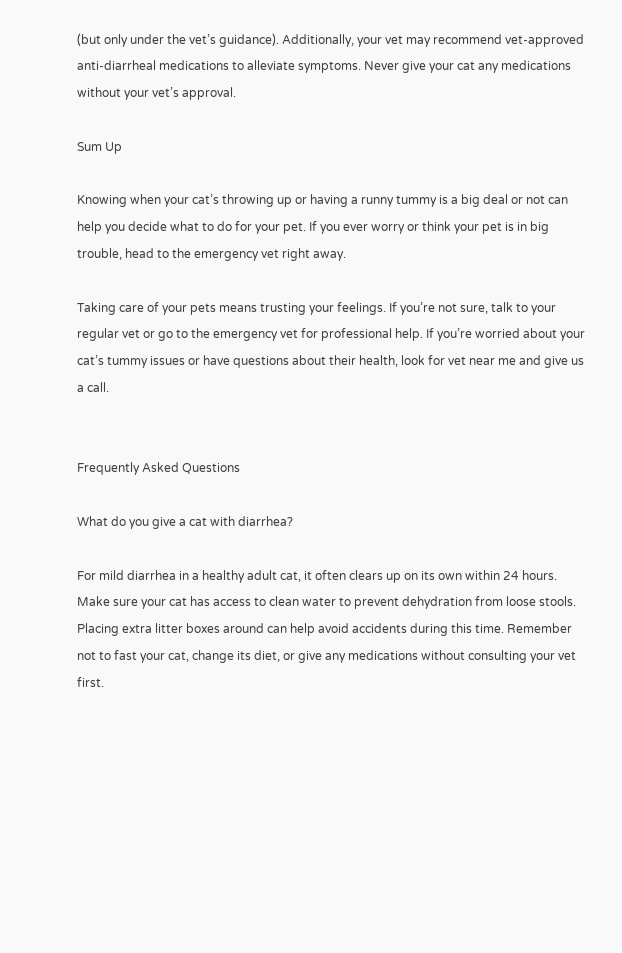(but only under the vet’s guidance). Additionally, your vet may recommend vet-approved anti-diarrheal medications to alleviate symptoms. Never give your cat any medications without your vet’s approval.

Sum Up

Knowing when your cat’s throwing up or having a runny tummy is a big deal or not can help you decide what to do for your pet. If you ever worry or think your pet is in big trouble, head to the emergency vet right away.

Taking care of your pets means trusting your feelings. If you’re not sure, talk to your regular vet or go to the emergency vet for professional help. If you’re worried about your cat’s tummy issues or have questions about their health, look for vet near me and give us a call.


Frequently Asked Questions

What do you give a cat with diarrhea?

For mild diarrhea in a healthy adult cat, it often clears up on its own within 24 hours. Make sure your cat has access to clean water to prevent dehydration from loose stools. Placing extra litter boxes around can help avoid accidents during this time. Remember not to fast your cat, change its diet, or give any medications without consulting your vet first.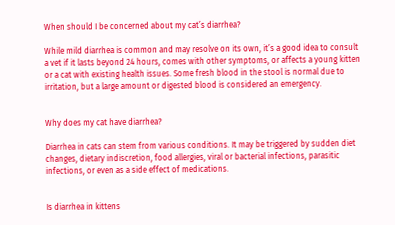When should I be concerned about my cat’s diarrhea?

While mild diarrhea is common and may resolve on its own, it’s a good idea to consult a vet if it lasts beyond 24 hours, comes with other symptoms, or affects a young kitten or a cat with existing health issues. Some fresh blood in the stool is normal due to irritation, but a large amount or digested blood is considered an emergency.


Why does my cat have diarrhea?

Diarrhea in cats can stem from various conditions. It may be triggered by sudden diet changes, dietary indiscretion, food allergies, viral or bacterial infections, parasitic infections, or even as a side effect of medications.


Is diarrhea in kittens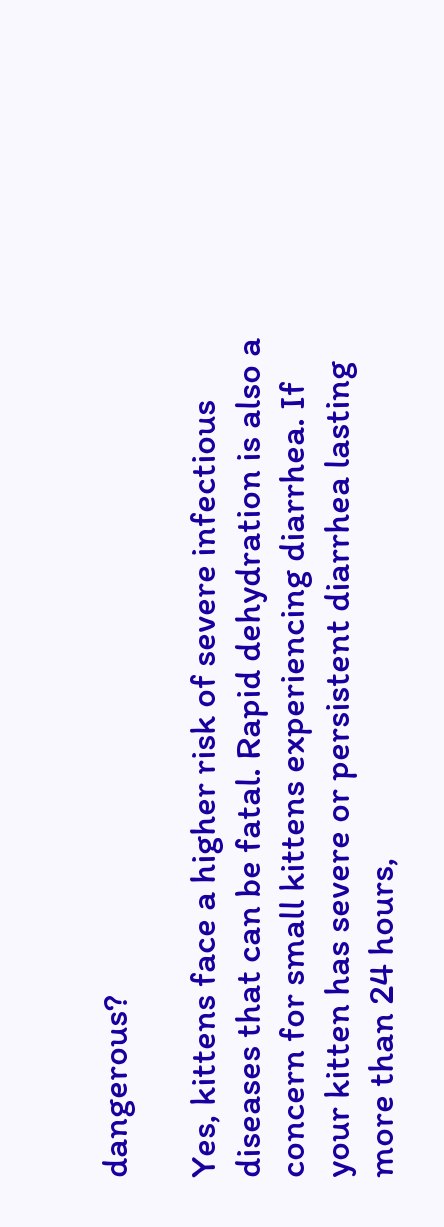dangerous?

Yes, kittens face a higher risk of severe infectious diseases that can be fatal. Rapid dehydration is also a concern for small kittens experiencing diarrhea. If your kitten has severe or persistent diarrhea lasting more than 24 hours,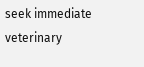seek immediate veterinary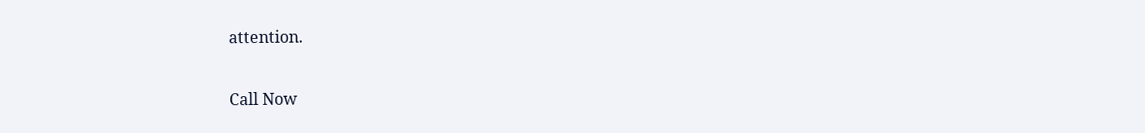attention.


Call Now